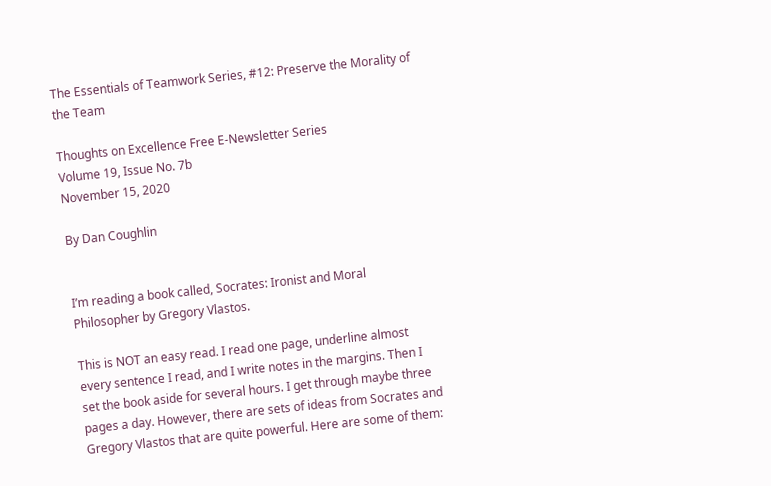The Essentials of Teamwork Series, #12: Preserve the Morality of the Team

Thoughts on Excellence Free E-Newsletter Series
Volume 19, Issue No. 7b
November 15, 2020

By Dan Coughlin


I’m reading a book called, Socrates: Ironist and Moral Philosopher by Gregory Vlastos.

This is NOT an easy read. I read one page, underline almost every sentence I read, and I write notes in the margins. Then I set the book aside for several hours. I get through maybe three pages a day. However, there are sets of ideas from Socrates and Gregory Vlastos that are quite powerful. Here are some of them: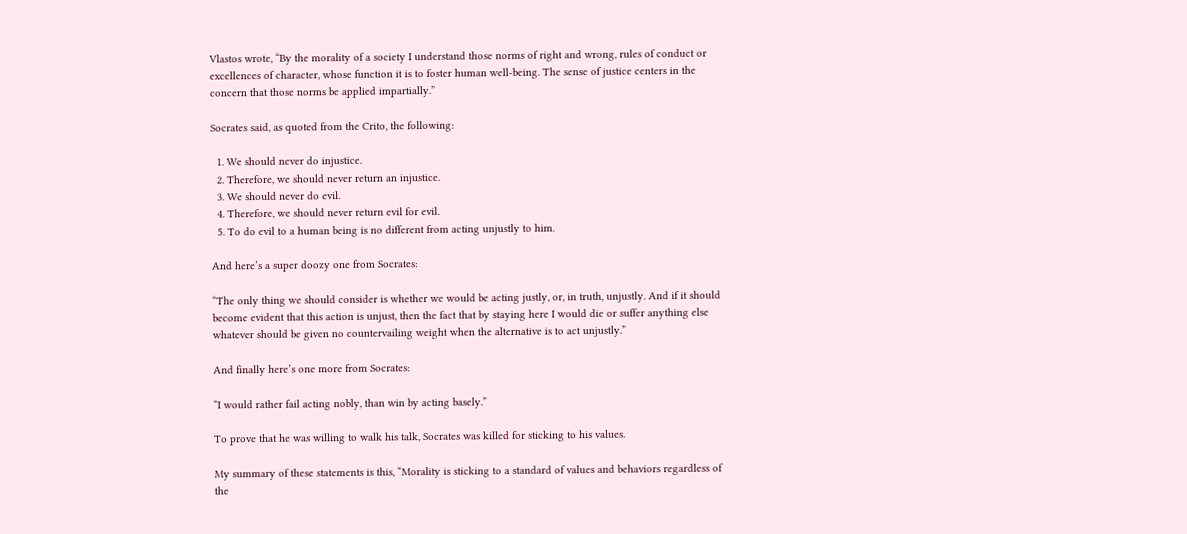Vlastos wrote, “By the morality of a society I understand those norms of right and wrong, rules of conduct or excellences of character, whose function it is to foster human well-being. The sense of justice centers in the concern that those norms be applied impartially.”

Socrates said, as quoted from the Crito, the following:

  1. We should never do injustice.
  2. Therefore, we should never return an injustice.
  3. We should never do evil.
  4. Therefore, we should never return evil for evil.
  5. To do evil to a human being is no different from acting unjustly to him.

And here’s a super doozy one from Socrates:

“The only thing we should consider is whether we would be acting justly, or, in truth, unjustly. And if it should become evident that this action is unjust, then the fact that by staying here I would die or suffer anything else whatever should be given no countervailing weight when the alternative is to act unjustly.”

And finally here’s one more from Socrates:

“I would rather fail acting nobly, than win by acting basely.”

To prove that he was willing to walk his talk, Socrates was killed for sticking to his values.

My summary of these statements is this, “Morality is sticking to a standard of values and behaviors regardless of the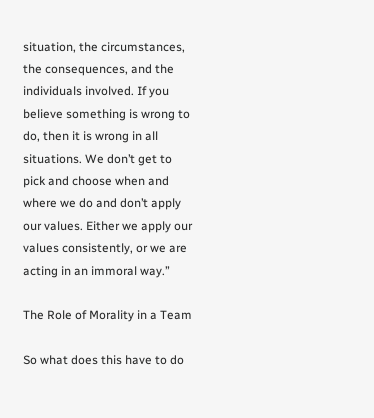situation, the circumstances, the consequences, and the individuals involved. If you believe something is wrong to do, then it is wrong in all situations. We don’t get to pick and choose when and where we do and don’t apply our values. Either we apply our values consistently, or we are acting in an immoral way.”

The Role of Morality in a Team

So what does this have to do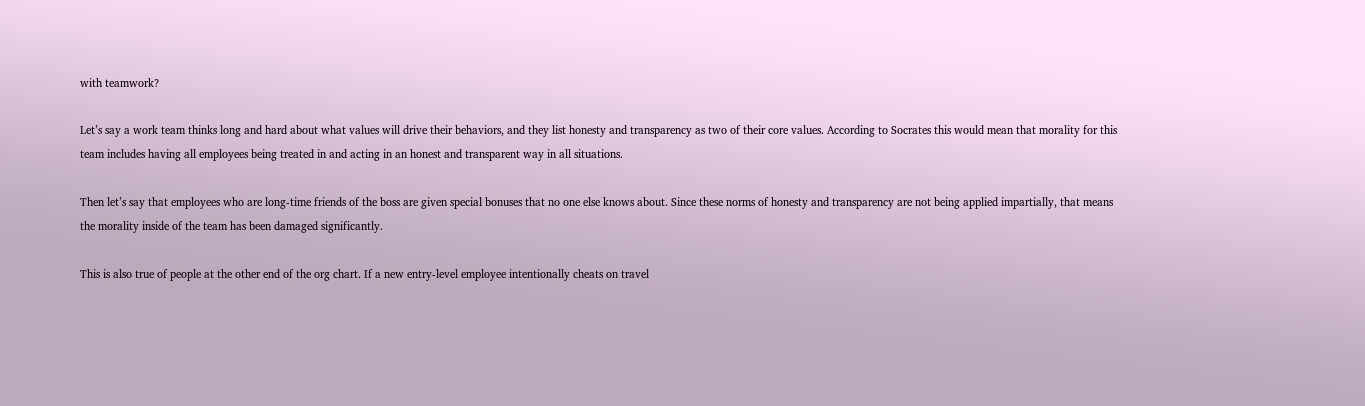with teamwork?

Let’s say a work team thinks long and hard about what values will drive their behaviors, and they list honesty and transparency as two of their core values. According to Socrates this would mean that morality for this team includes having all employees being treated in and acting in an honest and transparent way in all situations.

Then let’s say that employees who are long-time friends of the boss are given special bonuses that no one else knows about. Since these norms of honesty and transparency are not being applied impartially, that means the morality inside of the team has been damaged significantly.

This is also true of people at the other end of the org chart. If a new entry-level employee intentionally cheats on travel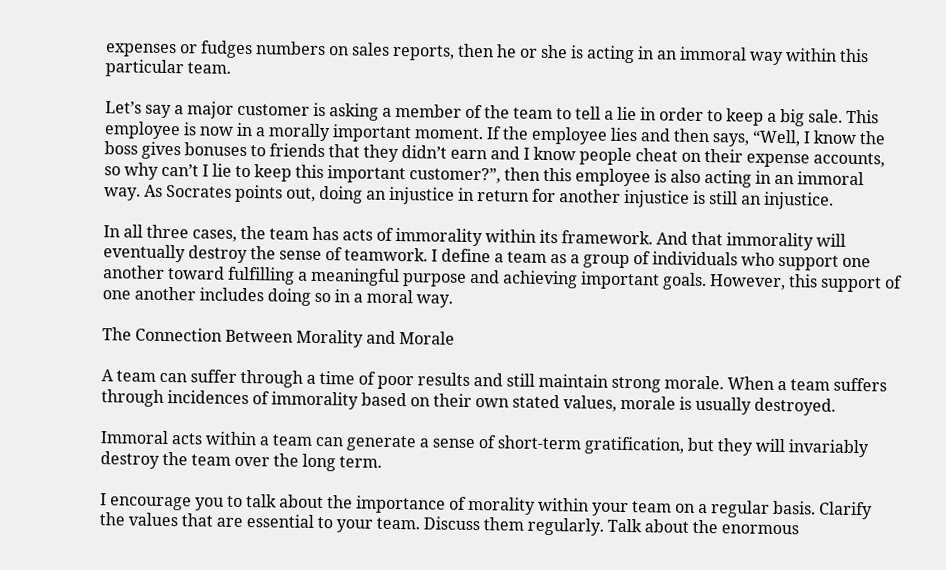expenses or fudges numbers on sales reports, then he or she is acting in an immoral way within this particular team.

Let’s say a major customer is asking a member of the team to tell a lie in order to keep a big sale. This employee is now in a morally important moment. If the employee lies and then says, “Well, I know the boss gives bonuses to friends that they didn’t earn and I know people cheat on their expense accounts, so why can’t I lie to keep this important customer?”, then this employee is also acting in an immoral way. As Socrates points out, doing an injustice in return for another injustice is still an injustice.

In all three cases, the team has acts of immorality within its framework. And that immorality will eventually destroy the sense of teamwork. I define a team as a group of individuals who support one another toward fulfilling a meaningful purpose and achieving important goals. However, this support of one another includes doing so in a moral way.

The Connection Between Morality and Morale

A team can suffer through a time of poor results and still maintain strong morale. When a team suffers through incidences of immorality based on their own stated values, morale is usually destroyed.

Immoral acts within a team can generate a sense of short-term gratification, but they will invariably destroy the team over the long term.

I encourage you to talk about the importance of morality within your team on a regular basis. Clarify the values that are essential to your team. Discuss them regularly. Talk about the enormous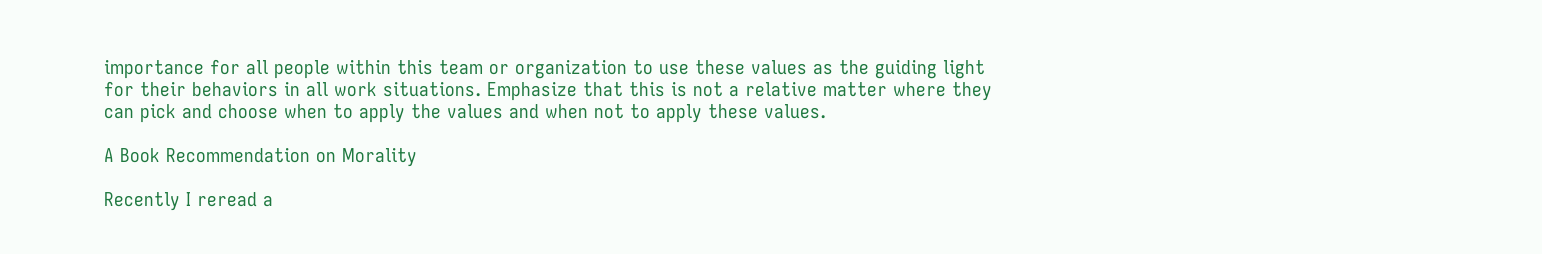importance for all people within this team or organization to use these values as the guiding light for their behaviors in all work situations. Emphasize that this is not a relative matter where they can pick and choose when to apply the values and when not to apply these values.

A Book Recommendation on Morality

Recently I reread a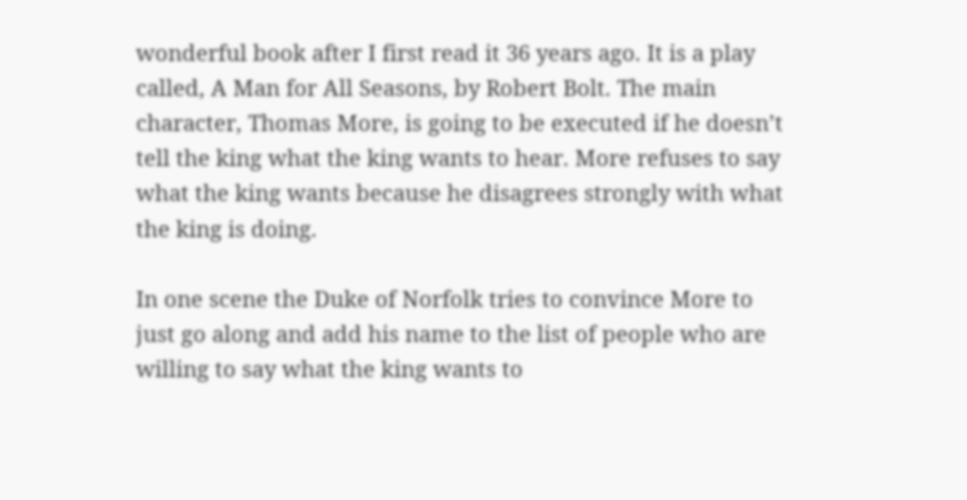wonderful book after I first read it 36 years ago. It is a play called, A Man for All Seasons, by Robert Bolt. The main character, Thomas More, is going to be executed if he doesn’t tell the king what the king wants to hear. More refuses to say what the king wants because he disagrees strongly with what the king is doing.

In one scene the Duke of Norfolk tries to convince More to just go along and add his name to the list of people who are willing to say what the king wants to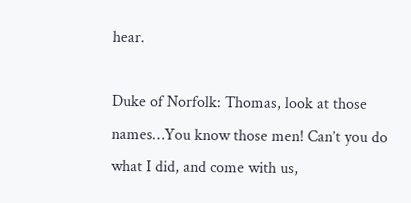hear.

Duke of Norfolk: Thomas, look at those names…You know those men! Can’t you do what I did, and come with us,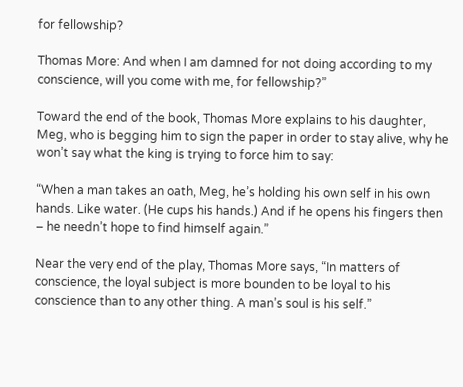for fellowship?

Thomas More: And when I am damned for not doing according to my conscience, will you come with me, for fellowship?”

Toward the end of the book, Thomas More explains to his daughter, Meg, who is begging him to sign the paper in order to stay alive, why he won’t say what the king is trying to force him to say:

“When a man takes an oath, Meg, he’s holding his own self in his own hands. Like water. (He cups his hands.) And if he opens his fingers then – he needn’t hope to find himself again.”

Near the very end of the play, Thomas More says, “In matters of conscience, the loyal subject is more bounden to be loyal to his conscience than to any other thing. A man’s soul is his self.”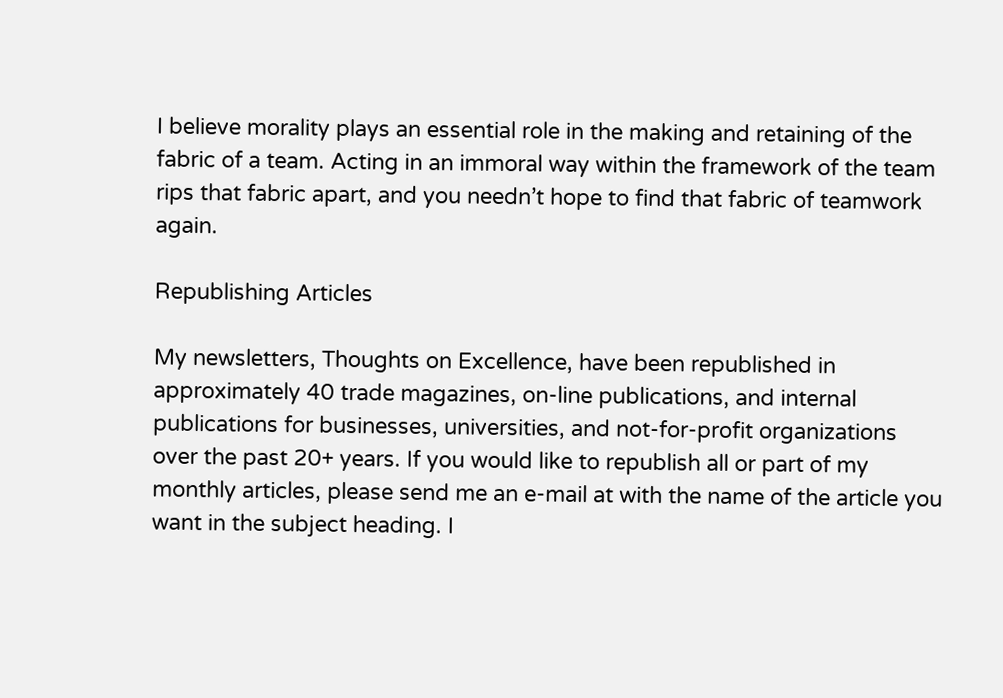I believe morality plays an essential role in the making and retaining of the fabric of a team. Acting in an immoral way within the framework of the team rips that fabric apart, and you needn’t hope to find that fabric of teamwork again.

Republishing Articles

My newsletters, Thoughts on Excellence, have been republished in approximately 40 trade magazines, on-line publications, and internal publications for businesses, universities, and not-for-profit organizations over the past 20+ years. If you would like to republish all or part of my monthly articles, please send me an e-mail at with the name of the article you want in the subject heading. I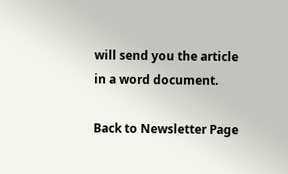will send you the article in a word document.

Back to Newsletter Page